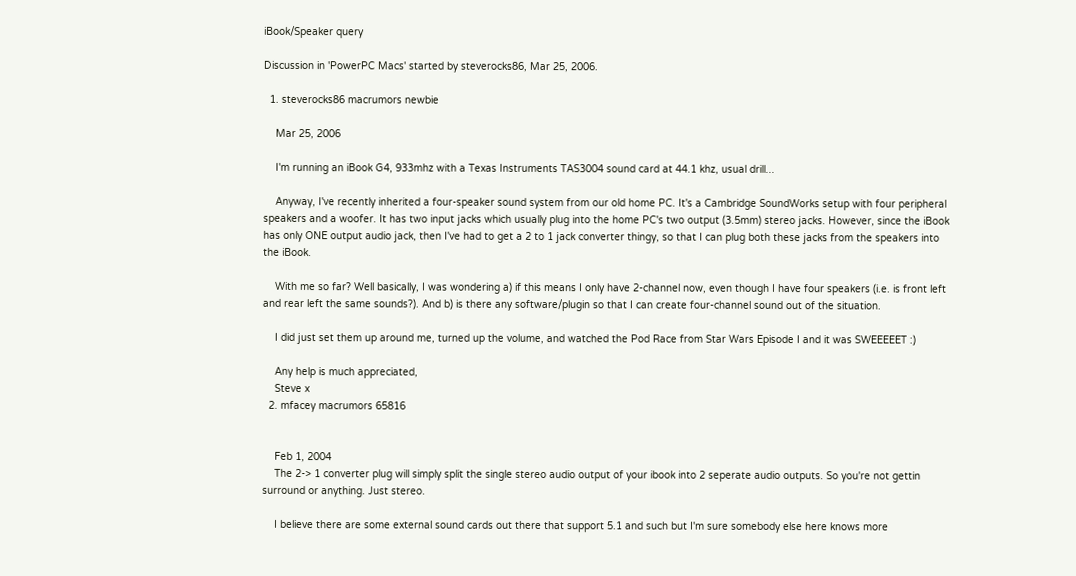iBook/Speaker query

Discussion in 'PowerPC Macs' started by steverocks86, Mar 25, 2006.

  1. steverocks86 macrumors newbie

    Mar 25, 2006

    I'm running an iBook G4, 933mhz with a Texas Instruments TAS3004 sound card at 44.1 khz, usual drill...

    Anyway, I've recently inherited a four-speaker sound system from our old home PC. It's a Cambridge SoundWorks setup with four peripheral speakers and a woofer. It has two input jacks which usually plug into the home PC's two output (3.5mm) stereo jacks. However, since the iBook has only ONE output audio jack, then I've had to get a 2 to 1 jack converter thingy, so that I can plug both these jacks from the speakers into the iBook.

    With me so far? Well basically, I was wondering a) if this means I only have 2-channel now, even though I have four speakers (i.e. is front left and rear left the same sounds?). And b) is there any software/plugin so that I can create four-channel sound out of the situation.

    I did just set them up around me, turned up the volume, and watched the Pod Race from Star Wars Episode I and it was SWEEEEET :)

    Any help is much appreciated,
    Steve x
  2. mfacey macrumors 65816


    Feb 1, 2004
    The 2-> 1 converter plug will simply split the single stereo audio output of your ibook into 2 seperate audio outputs. So you're not gettin surround or anything. Just stereo.

    I believe there are some external sound cards out there that support 5.1 and such but I'm sure somebody else here knows more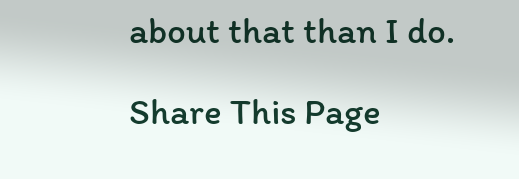about that than I do.

Share This Page